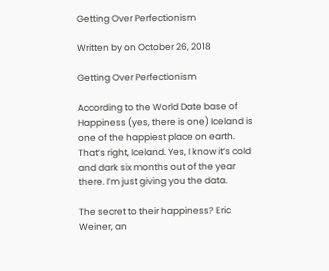Getting Over Perfectionism

Written by on October 26, 2018

Getting Over Perfectionism

According to the World Date base of Happiness (yes, there is one) Iceland is one of the happiest place on earth. That’s right, Iceland. Yes, I know it’s cold and dark six months out of the year there. I’m just giving you the data.

The secret to their happiness? Eric Weiner, an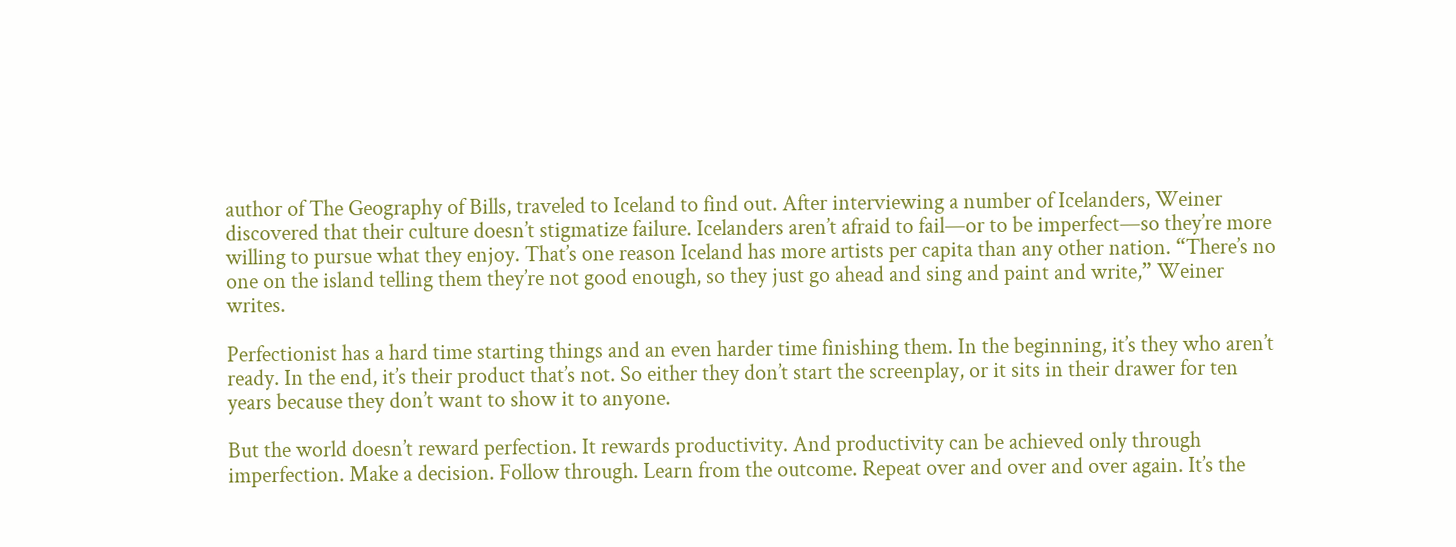author of The Geography of Bills, traveled to Iceland to find out. After interviewing a number of Icelanders, Weiner discovered that their culture doesn’t stigmatize failure. Icelanders aren’t afraid to fail—or to be imperfect—so they’re more willing to pursue what they enjoy. That’s one reason Iceland has more artists per capita than any other nation. “There’s no one on the island telling them they’re not good enough, so they just go ahead and sing and paint and write,” Weiner writes.

Perfectionist has a hard time starting things and an even harder time finishing them. In the beginning, it’s they who aren’t ready. In the end, it’s their product that’s not. So either they don’t start the screenplay, or it sits in their drawer for ten years because they don’t want to show it to anyone.

But the world doesn’t reward perfection. It rewards productivity. And productivity can be achieved only through imperfection. Make a decision. Follow through. Learn from the outcome. Repeat over and over and over again. It’s the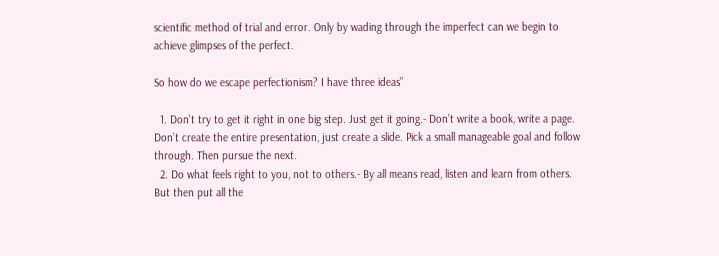scientific method of trial and error. Only by wading through the imperfect can we begin to achieve glimpses of the perfect.

So how do we escape perfectionism? I have three ideas”

  1. Don’t try to get it right in one big step. Just get it going.- Don’t write a book, write a page. Don’t create the entire presentation, just create a slide. Pick a small manageable goal and follow through. Then pursue the next.
  2. Do what feels right to you, not to others.- By all means read, listen and learn from others. But then put all the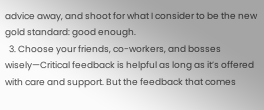advice away, and shoot for what I consider to be the new gold standard: good enough.
  3. Choose your friends, co-workers, and bosses wisely—Critical feedback is helpful as long as it’s offered with care and support. But the feedback that comes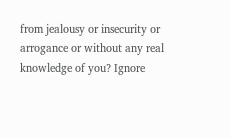from jealousy or insecurity or arrogance or without any real knowledge of you? Ignore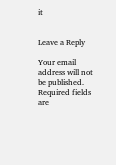it


Leave a Reply

Your email address will not be published. Required fields are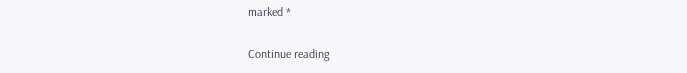marked *

Continue reading